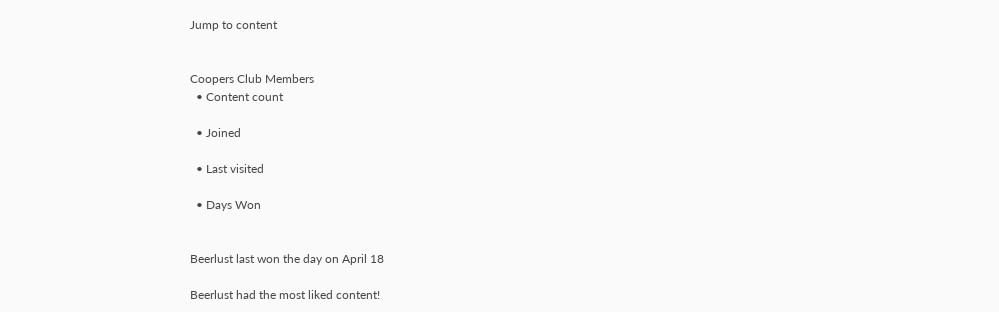Jump to content


Coopers Club Members
  • Content count

  • Joined

  • Last visited

  • Days Won


Beerlust last won the day on April 18

Beerlust had the most liked content!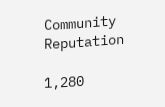Community Reputation

1,280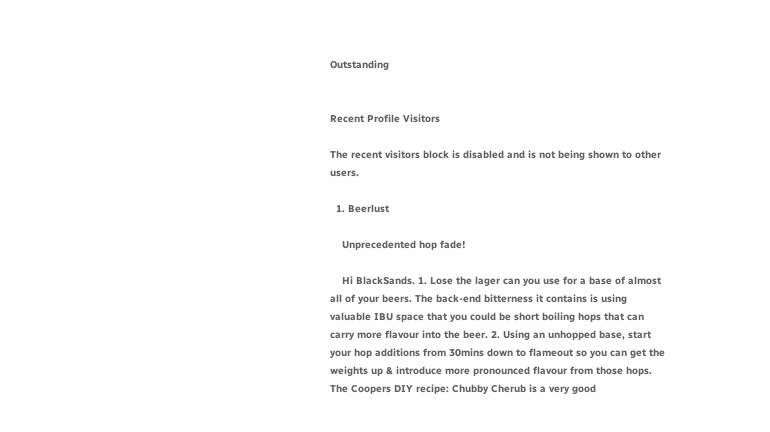Outstanding


Recent Profile Visitors

The recent visitors block is disabled and is not being shown to other users.

  1. Beerlust

    Unprecedented hop fade!

    Hi BlackSands. 1. Lose the lager can you use for a base of almost all of your beers. The back-end bitterness it contains is using valuable IBU space that you could be short boiling hops that can carry more flavour into the beer. 2. Using an unhopped base, start your hop additions from 30mins down to flameout so you can get the weights up & introduce more pronounced flavour from those hops. The Coopers DIY recipe: Chubby Cherub is a very good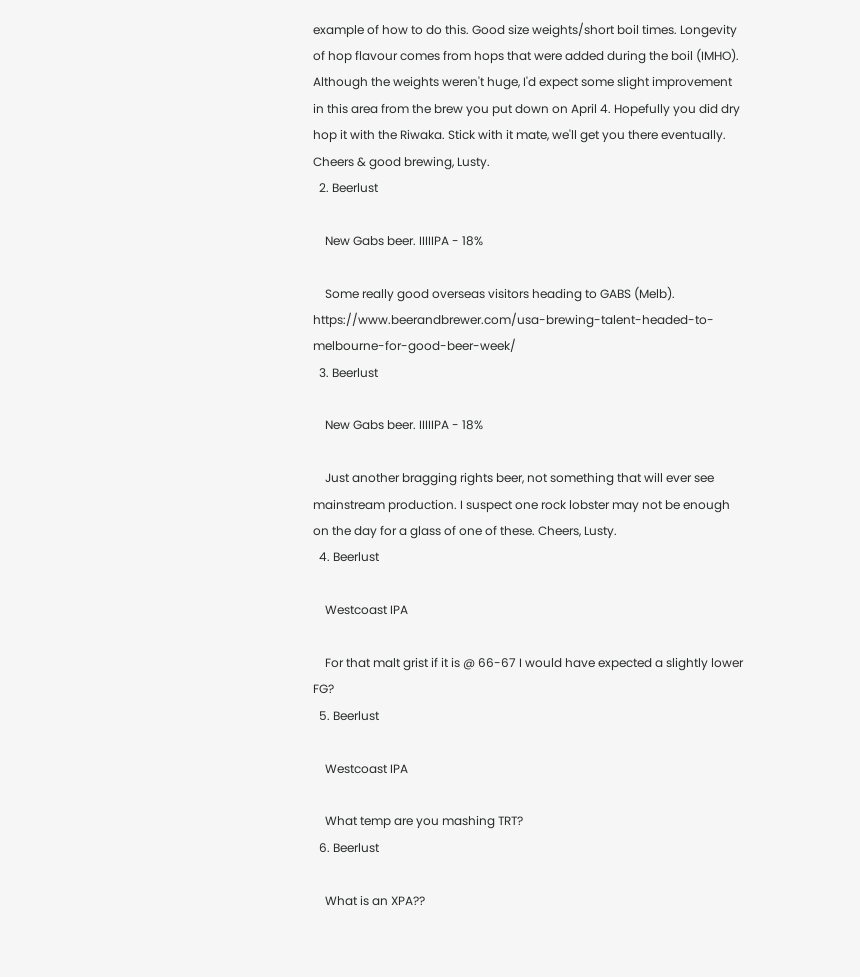example of how to do this. Good size weights/short boil times. Longevity of hop flavour comes from hops that were added during the boil (IMHO). Although the weights weren't huge, I'd expect some slight improvement in this area from the brew you put down on April 4. Hopefully you did dry hop it with the Riwaka. Stick with it mate, we'll get you there eventually. Cheers & good brewing, Lusty.
  2. Beerlust

    New Gabs beer. IIIIIPA - 18%

    Some really good overseas visitors heading to GABS (Melb). https://www.beerandbrewer.com/usa-brewing-talent-headed-to-melbourne-for-good-beer-week/
  3. Beerlust

    New Gabs beer. IIIIIPA - 18%

    Just another bragging rights beer, not something that will ever see mainstream production. I suspect one rock lobster may not be enough on the day for a glass of one of these. Cheers, Lusty.
  4. Beerlust

    Westcoast IPA

    For that malt grist if it is @ 66-67 I would have expected a slightly lower FG?
  5. Beerlust

    Westcoast IPA

    What temp are you mashing TRT?
  6. Beerlust

    What is an XPA??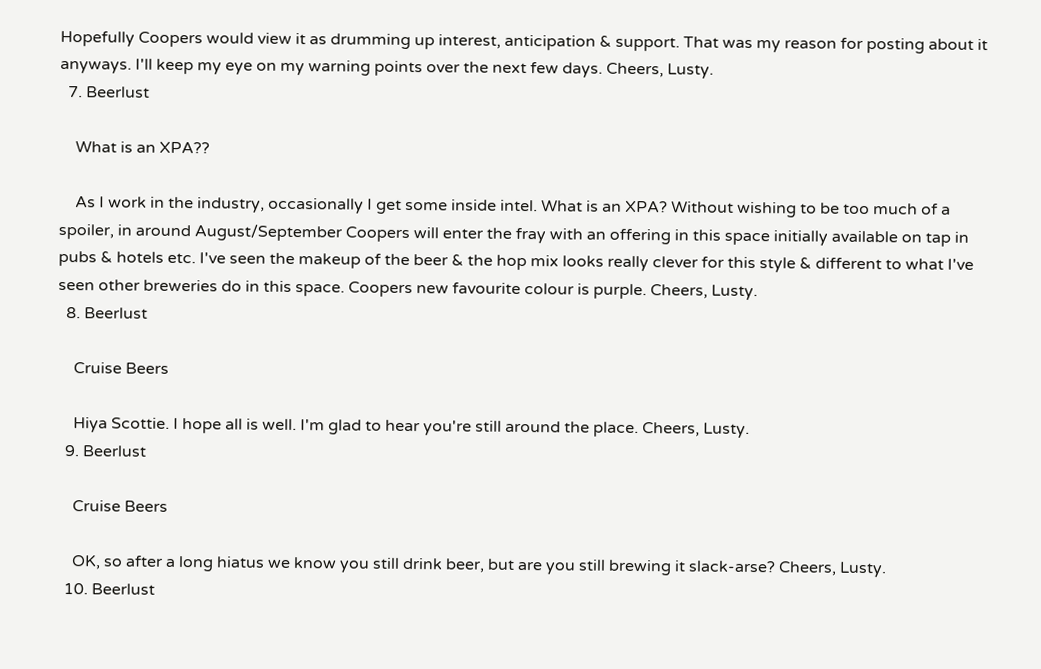Hopefully Coopers would view it as drumming up interest, anticipation & support. That was my reason for posting about it anyways. I'll keep my eye on my warning points over the next few days. Cheers, Lusty.
  7. Beerlust

    What is an XPA??

    As I work in the industry, occasionally I get some inside intel. What is an XPA? Without wishing to be too much of a spoiler, in around August/September Coopers will enter the fray with an offering in this space initially available on tap in pubs & hotels etc. I've seen the makeup of the beer & the hop mix looks really clever for this style & different to what I've seen other breweries do in this space. Coopers new favourite colour is purple. Cheers, Lusty.
  8. Beerlust

    Cruise Beers

    Hiya Scottie. I hope all is well. I'm glad to hear you're still around the place. Cheers, Lusty.
  9. Beerlust

    Cruise Beers

    OK, so after a long hiatus we know you still drink beer, but are you still brewing it slack-arse? Cheers, Lusty.
  10. Beerlust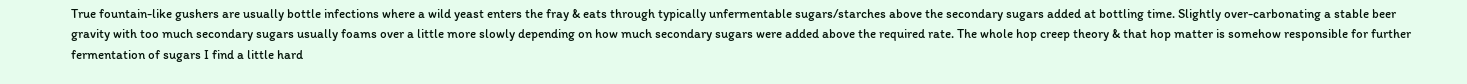True fountain-like gushers are usually bottle infections where a wild yeast enters the fray & eats through typically unfermentable sugars/starches above the secondary sugars added at bottling time. Slightly over-carbonating a stable beer gravity with too much secondary sugars usually foams over a little more slowly depending on how much secondary sugars were added above the required rate. The whole hop creep theory & that hop matter is somehow responsible for further fermentation of sugars I find a little hard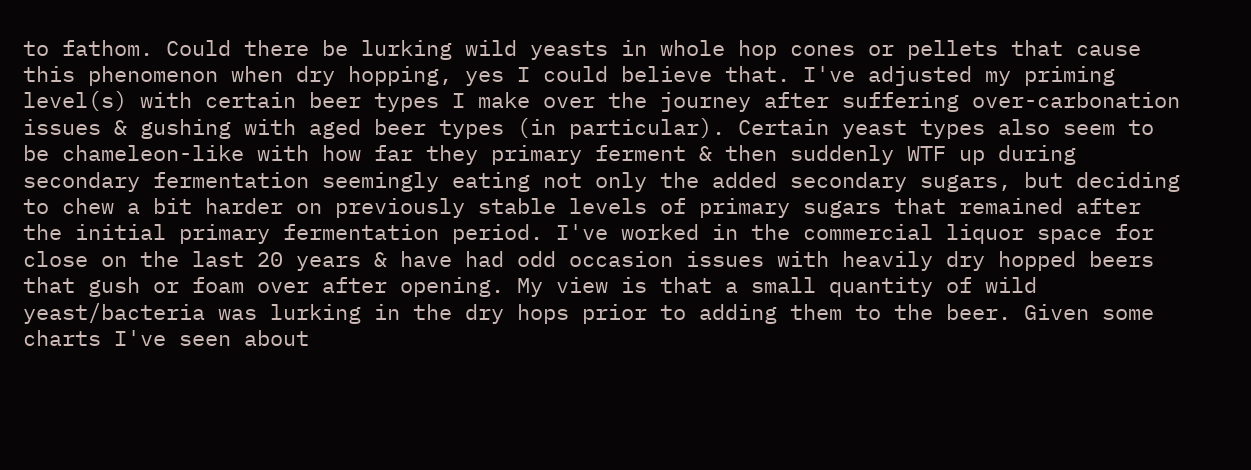to fathom. Could there be lurking wild yeasts in whole hop cones or pellets that cause this phenomenon when dry hopping, yes I could believe that. I've adjusted my priming level(s) with certain beer types I make over the journey after suffering over-carbonation issues & gushing with aged beer types (in particular). Certain yeast types also seem to be chameleon-like with how far they primary ferment & then suddenly WTF up during secondary fermentation seemingly eating not only the added secondary sugars, but deciding to chew a bit harder on previously stable levels of primary sugars that remained after the initial primary fermentation period. I've worked in the commercial liquor space for close on the last 20 years & have had odd occasion issues with heavily dry hopped beers that gush or foam over after opening. My view is that a small quantity of wild yeast/bacteria was lurking in the dry hops prior to adding them to the beer. Given some charts I've seen about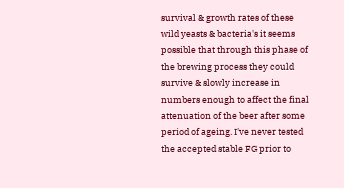survival & growth rates of these wild yeasts & bacteria's it seems possible that through this phase of the brewing process they could survive & slowly increase in numbers enough to affect the final attenuation of the beer after some period of ageing. I've never tested the accepted stable FG prior to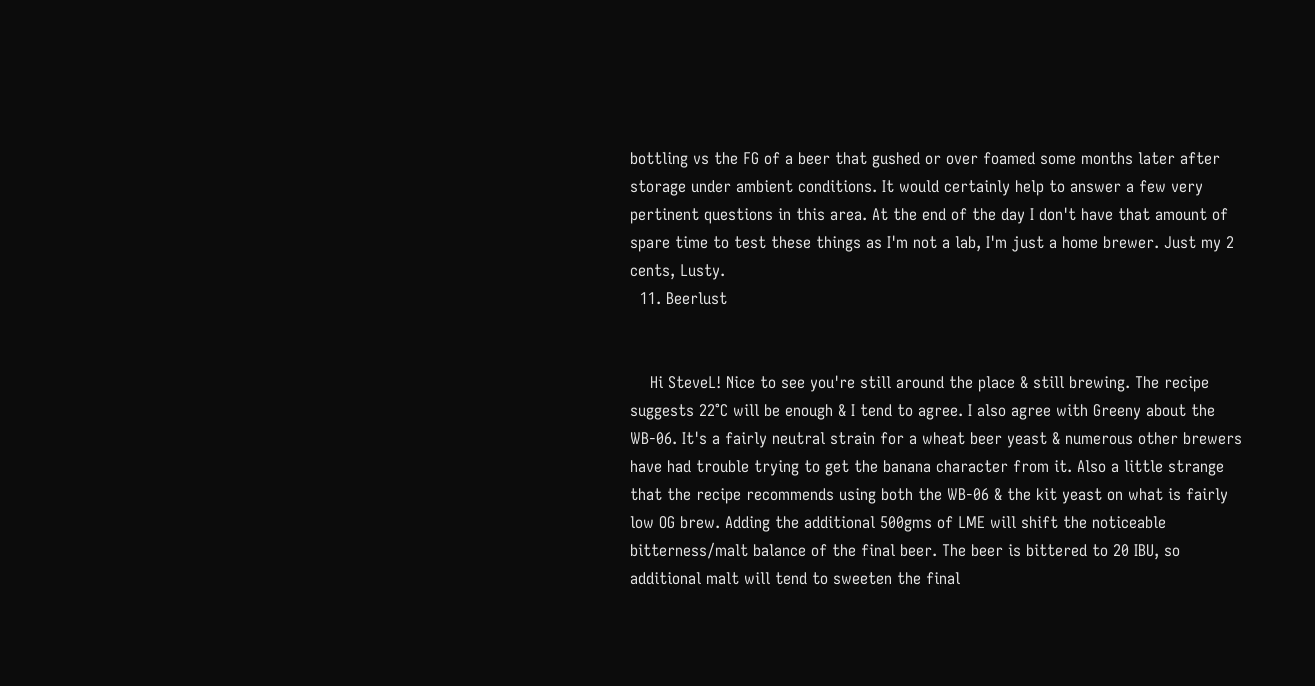bottling vs the FG of a beer that gushed or over foamed some months later after storage under ambient conditions. It would certainly help to answer a few very pertinent questions in this area. At the end of the day I don't have that amount of spare time to test these things as I'm not a lab, I'm just a home brewer. Just my 2 cents, Lusty.
  11. Beerlust


    Hi SteveL! Nice to see you're still around the place & still brewing. The recipe suggests 22°C will be enough & I tend to agree. I also agree with Greeny about the WB-06. It's a fairly neutral strain for a wheat beer yeast & numerous other brewers have had trouble trying to get the banana character from it. Also a little strange that the recipe recommends using both the WB-06 & the kit yeast on what is fairly low OG brew. Adding the additional 500gms of LME will shift the noticeable bitterness/malt balance of the final beer. The beer is bittered to 20 IBU, so additional malt will tend to sweeten the final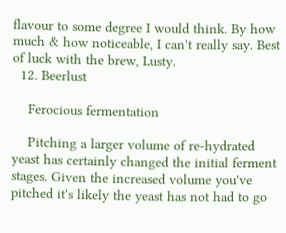flavour to some degree I would think. By how much & how noticeable, I can't really say. Best of luck with the brew, Lusty.
  12. Beerlust

    Ferocious fermentation

    Pitching a larger volume of re-hydrated yeast has certainly changed the initial ferment stages. Given the increased volume you've pitched it's likely the yeast has not had to go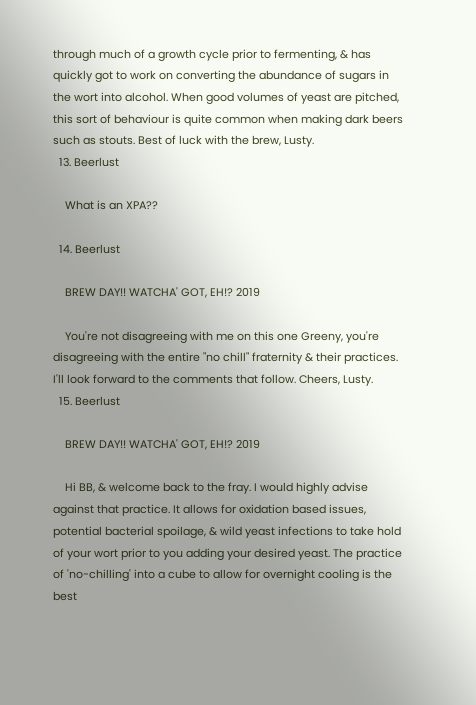through much of a growth cycle prior to fermenting, & has quickly got to work on converting the abundance of sugars in the wort into alcohol. When good volumes of yeast are pitched, this sort of behaviour is quite common when making dark beers such as stouts. Best of luck with the brew, Lusty.
  13. Beerlust

    What is an XPA??

  14. Beerlust

    BREW DAY!! WATCHA' GOT, EH!? 2019

    You're not disagreeing with me on this one Greeny, you're disagreeing with the entire "no chill" fraternity & their practices. I'll look forward to the comments that follow. Cheers, Lusty.
  15. Beerlust

    BREW DAY!! WATCHA' GOT, EH!? 2019

    Hi BB, & welcome back to the fray. I would highly advise against that practice. It allows for oxidation based issues, potential bacterial spoilage, & wild yeast infections to take hold of your wort prior to you adding your desired yeast. The practice of 'no-chilling' into a cube to allow for overnight cooling is the best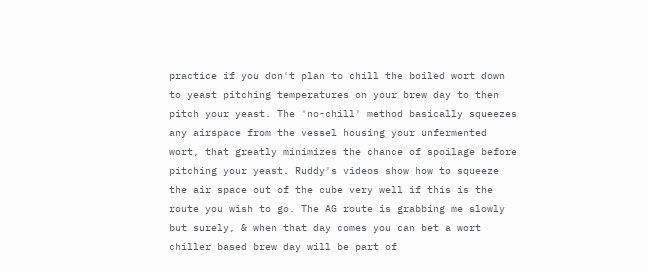practice if you don't plan to chill the boiled wort down to yeast pitching temperatures on your brew day to then pitch your yeast. The 'no-chill' method basically squeezes any airspace from the vessel housing your unfermented wort, that greatly minimizes the chance of spoilage before pitching your yeast. Ruddy's videos show how to squeeze the air space out of the cube very well if this is the route you wish to go. The AG route is grabbing me slowly but surely, & when that day comes you can bet a wort chiller based brew day will be part of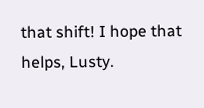that shift! I hope that helps, Lusty.